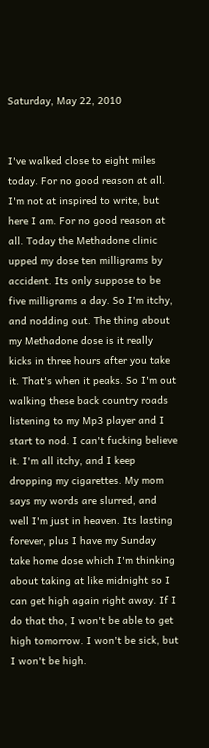Saturday, May 22, 2010


I've walked close to eight miles today. For no good reason at all. I'm not at inspired to write, but here I am. For no good reason at all. Today the Methadone clinic upped my dose ten milligrams by accident. Its only suppose to be five milligrams a day. So I'm itchy, and nodding out. The thing about my Methadone dose is it really kicks in three hours after you take it. That's when it peaks. So I'm out walking these back country roads listening to my Mp3 player and I start to nod. I can't fucking believe it. I'm all itchy, and I keep dropping my cigarettes. My mom says my words are slurred, and well I'm just in heaven. Its lasting forever, plus I have my Sunday take home dose which I'm thinking about taking at like midnight so I can get high again right away. If I do that tho, I won't be able to get high tomorrow. I won't be sick, but I won't be high.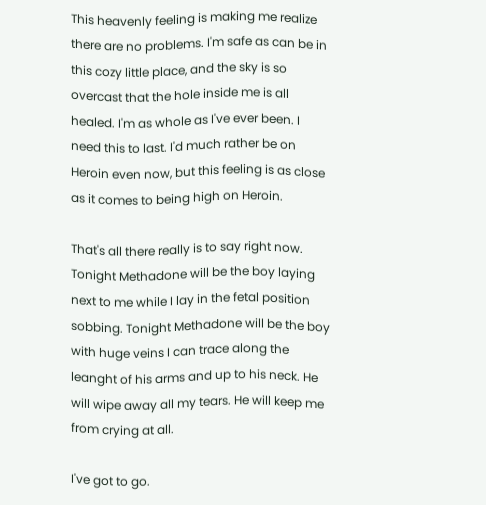This heavenly feeling is making me realize there are no problems. I'm safe as can be in this cozy little place, and the sky is so overcast that the hole inside me is all healed. I'm as whole as I've ever been. I need this to last. I'd much rather be on Heroin even now, but this feeling is as close as it comes to being high on Heroin.

That's all there really is to say right now. Tonight Methadone will be the boy laying next to me while I lay in the fetal position sobbing. Tonight Methadone will be the boy with huge veins I can trace along the leanght of his arms and up to his neck. He will wipe away all my tears. He will keep me from crying at all.

I've got to go.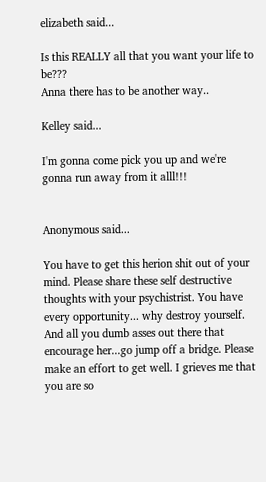elizabeth said...

Is this REALLY all that you want your life to be???
Anna there has to be another way..

Kelley said...

I'm gonna come pick you up and we're gonna run away from it alll!!!


Anonymous said...

You have to get this herion shit out of your mind. Please share these self destructive thoughts with your psychistrist. You have every opportunity... why destroy yourself. And all you dumb asses out there that encourage her...go jump off a bridge. Please make an effort to get well. I grieves me that you are so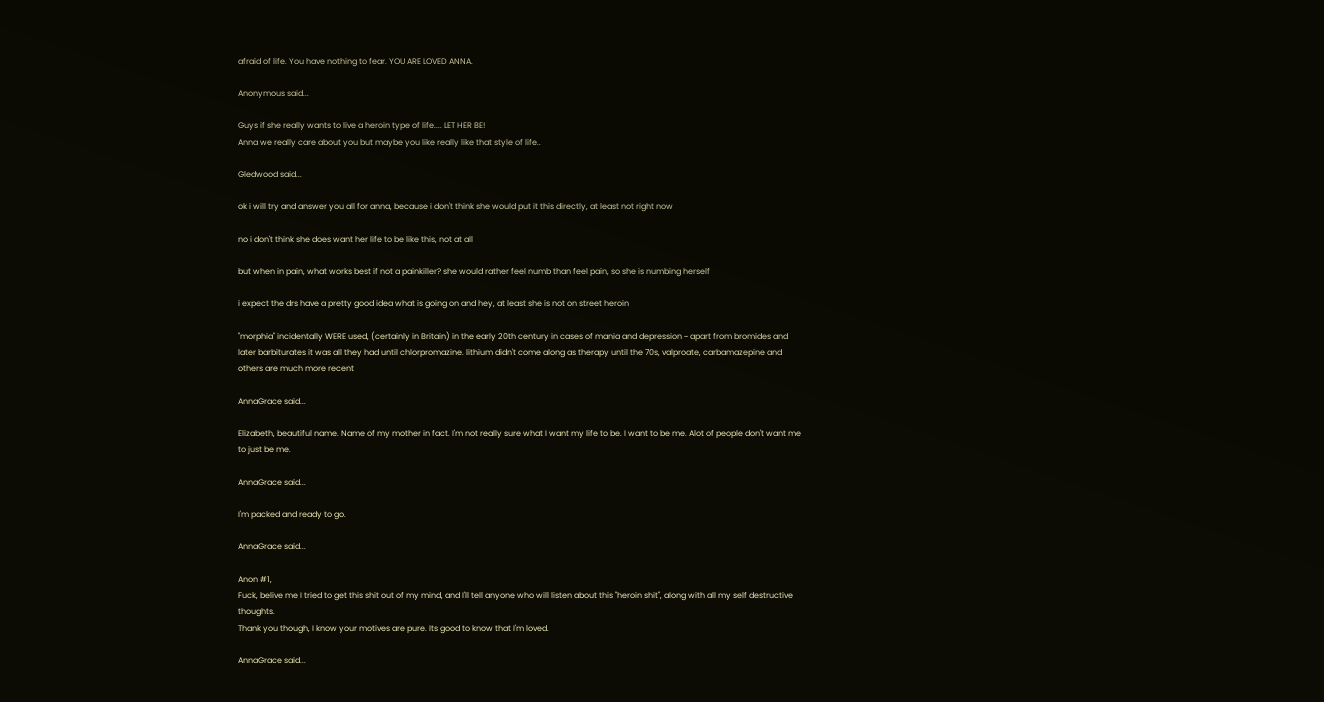afraid of life. You have nothing to fear. YOU ARE LOVED ANNA.

Anonymous said...

Guys if she really wants to live a heroin type of life.... LET HER BE!
Anna we really care about you but maybe you like really like that style of life..

Gledwood said...

ok i will try and answer you all for anna, because i don't think she would put it this directly, at least not right now

no i don't think she does want her life to be like this, not at all

but when in pain, what works best if not a painkiller? she would rather feel numb than feel pain, so she is numbing herself

i expect the drs have a pretty good idea what is going on and hey, at least she is not on street heroin

"morphia" incidentally WERE used, (certainly in Britain) in the early 20th century in cases of mania and depression ~ apart from bromides and later barbiturates it was all they had until chlorpromazine. lithium didn't come along as therapy until the 70s, valproate, carbamazepine and others are much more recent

AnnaGrace said...

Elizabeth, beautiful name. Name of my mother in fact. I'm not really sure what I want my life to be. I want to be me. Alot of people don't want me to just be me.

AnnaGrace said...

I'm packed and ready to go.

AnnaGrace said...

Anon #1,
Fuck, belive me I tried to get this shit out of my mind, and I'll tell anyone who will listen about this "heroin shit", along with all my self destructive thoughts.
Thank you though, I know your motives are pure. Its good to know that I'm loved.

AnnaGrace said...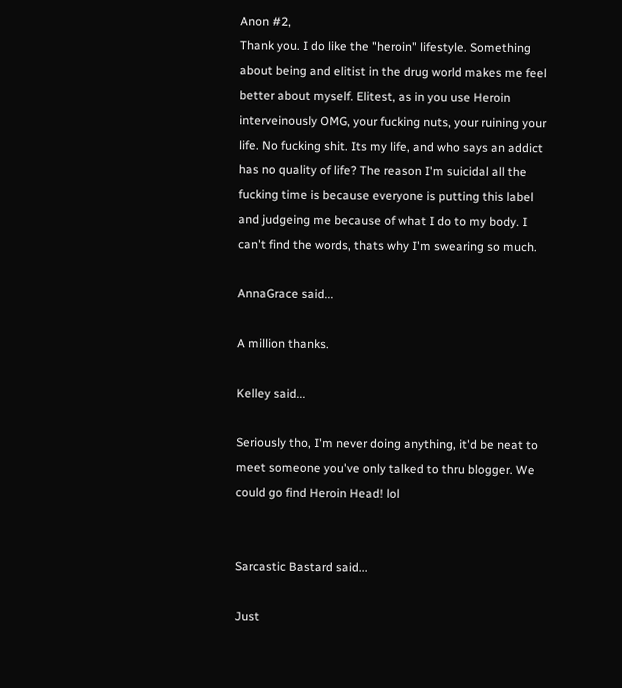Anon #2,
Thank you. I do like the "heroin" lifestyle. Something about being and elitist in the drug world makes me feel better about myself. Elitest, as in you use Heroin interveinously OMG, your fucking nuts, your ruining your life. No fucking shit. Its my life, and who says an addict has no quality of life? The reason I'm suicidal all the fucking time is because everyone is putting this label and judgeing me because of what I do to my body. I can't find the words, thats why I'm swearing so much.

AnnaGrace said...

A million thanks.

Kelley said...

Seriously tho, I'm never doing anything, it'd be neat to meet someone you've only talked to thru blogger. We could go find Heroin Head! lol


Sarcastic Bastard said...

Just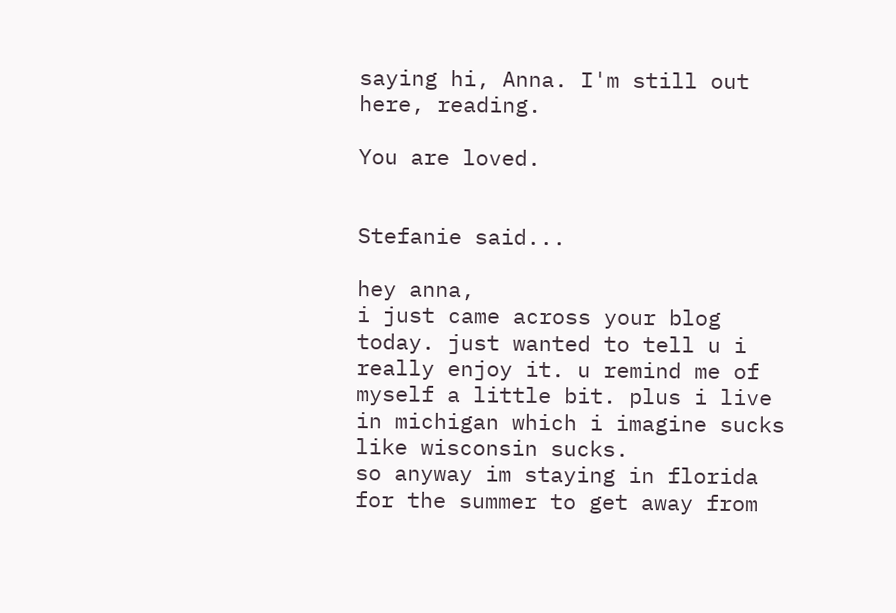saying hi, Anna. I'm still out here, reading.

You are loved.


Stefanie said...

hey anna,
i just came across your blog today. just wanted to tell u i really enjoy it. u remind me of myself a little bit. plus i live in michigan which i imagine sucks like wisconsin sucks.
so anyway im staying in florida for the summer to get away from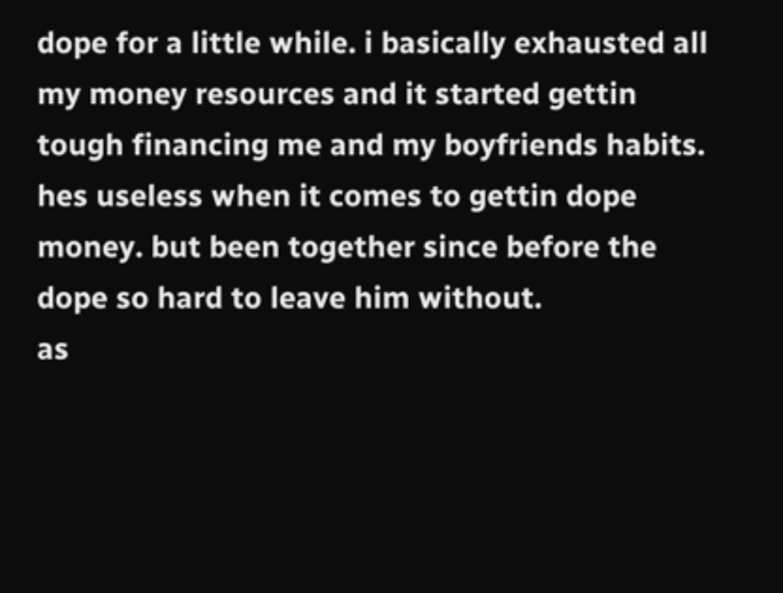dope for a little while. i basically exhausted all my money resources and it started gettin tough financing me and my boyfriends habits. hes useless when it comes to gettin dope money. but been together since before the dope so hard to leave him without.
as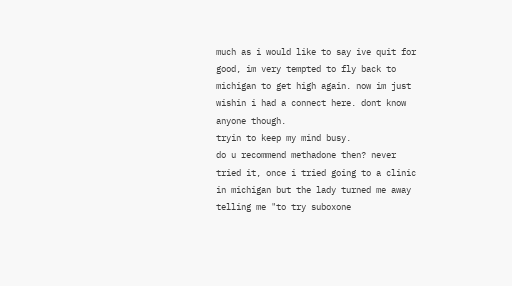much as i would like to say ive quit for good, im very tempted to fly back to michigan to get high again. now im just wishin i had a connect here. dont know anyone though.
tryin to keep my mind busy.
do u recommend methadone then? never tried it, once i tried going to a clinic in michigan but the lady turned me away telling me "to try suboxone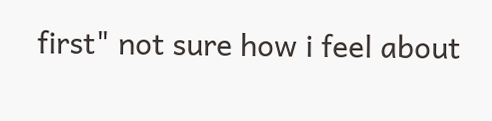first" not sure how i feel about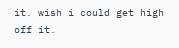it. wish i could get high off it.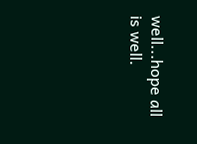well...hope all is well.